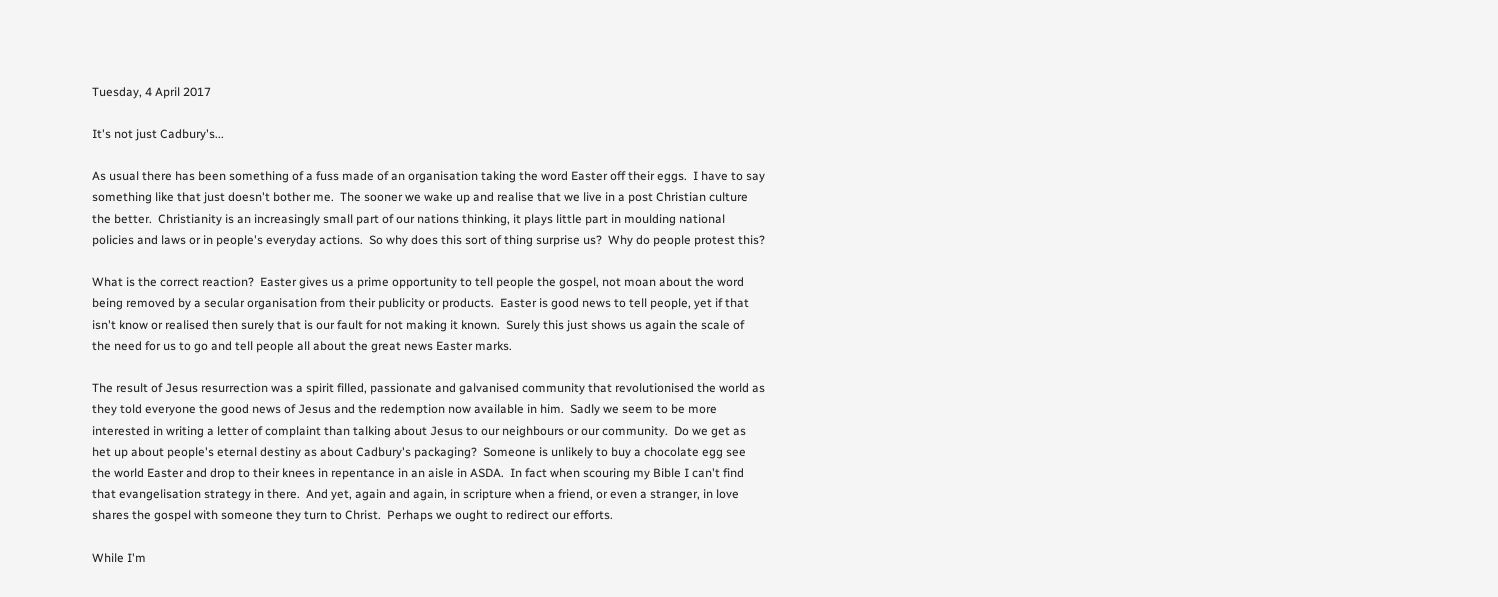Tuesday, 4 April 2017

It's not just Cadbury's...

As usual there has been something of a fuss made of an organisation taking the word Easter off their eggs.  I have to say something like that just doesn't bother me.  The sooner we wake up and realise that we live in a post Christian culture the better.  Christianity is an increasingly small part of our nations thinking, it plays little part in moulding national policies and laws or in people's everyday actions.  So why does this sort of thing surprise us?  Why do people protest this?

What is the correct reaction?  Easter gives us a prime opportunity to tell people the gospel, not moan about the word being removed by a secular organisation from their publicity or products.  Easter is good news to tell people, yet if that isn't know or realised then surely that is our fault for not making it known.  Surely this just shows us again the scale of the need for us to go and tell people all about the great news Easter marks.

The result of Jesus resurrection was a spirit filled, passionate and galvanised community that revolutionised the world as they told everyone the good news of Jesus and the redemption now available in him.  Sadly we seem to be more interested in writing a letter of complaint than talking about Jesus to our neighbours or our community.  Do we get as het up about people's eternal destiny as about Cadbury's packaging?  Someone is unlikely to buy a chocolate egg see the world Easter and drop to their knees in repentance in an aisle in ASDA.  In fact when scouring my Bible I can't find that evangelisation strategy in there.  And yet, again and again, in scripture when a friend, or even a stranger, in love shares the gospel with someone they turn to Christ.  Perhaps we ought to redirect our efforts.

While I'm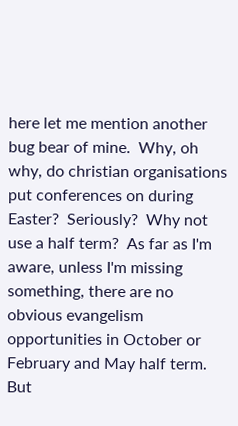here let me mention another bug bear of mine.  Why, oh why, do christian organisations put conferences on during Easter?  Seriously?  Why not use a half term?  As far as I'm aware, unless I'm missing something, there are no obvious evangelism opportunities in October or February and May half term.  But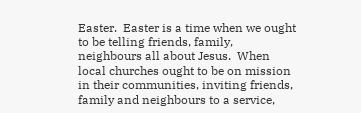Easter.  Easter is a time when we ought to be telling friends, family, neighbours all about Jesus.  When local churches ought to be on mission in their communities, inviting friends, family and neighbours to a service,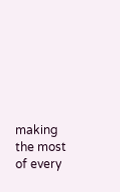making the most of every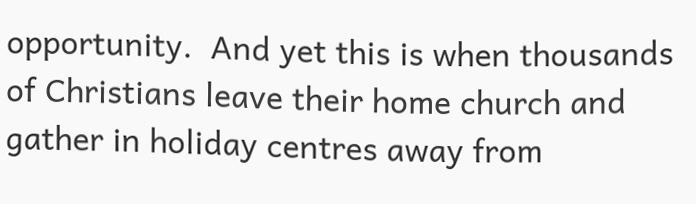opportunity.  And yet this is when thousands of Christians leave their home church and gather in holiday centres away from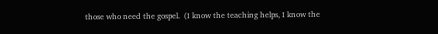those who need the gospel.  (I know the teaching helps, I know the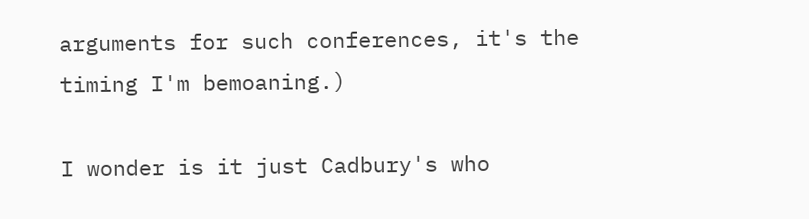arguments for such conferences, it's the timing I'm bemoaning.)

I wonder is it just Cadbury's who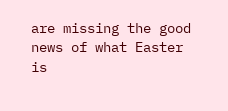are missing the good news of what Easter is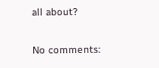all about?

No comments: